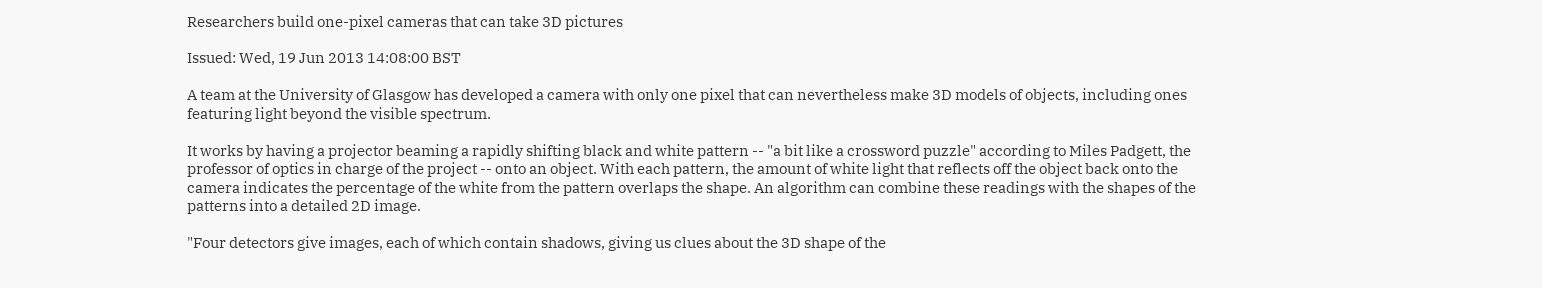Researchers build one-pixel cameras that can take 3D pictures

Issued: Wed, 19 Jun 2013 14:08:00 BST

A team at the University of Glasgow has developed a camera with only one pixel that can nevertheless make 3D models of objects, including ones featuring light beyond the visible spectrum.

It works by having a projector beaming a rapidly shifting black and white pattern -- "a bit like a crossword puzzle" according to Miles Padgett, the professor of optics in charge of the project -- onto an object. With each pattern, the amount of white light that reflects off the object back onto the camera indicates the percentage of the white from the pattern overlaps the shape. An algorithm can combine these readings with the shapes of the patterns into a detailed 2D image.

"Four detectors give images, each of which contain shadows, giving us clues about the 3D shape of the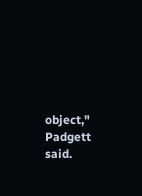object," Padgett said.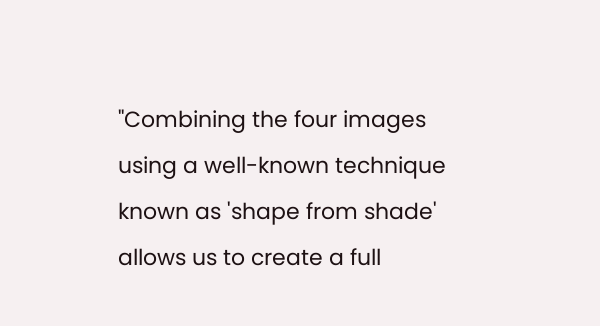"Combining the four images using a well-known technique known as 'shape from shade' allows us to create a full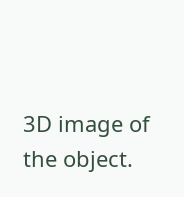3D image of the object.